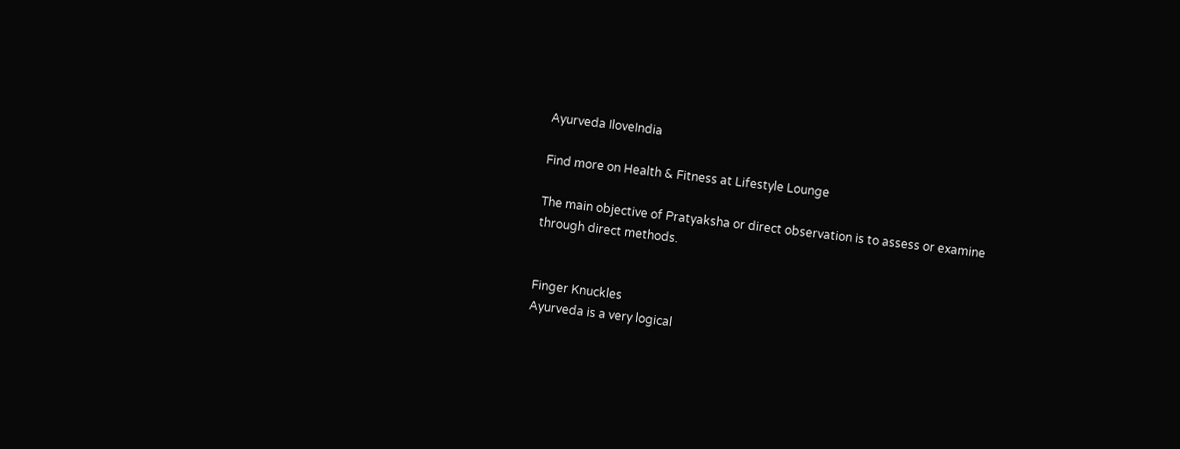Ayurveda IloveIndia

Find more on Health & Fitness at Lifestyle Lounge

The main objective of Pratyaksha or direct observation is to assess or examine through direct methods.


Finger Knuckles
Ayurveda is a very logical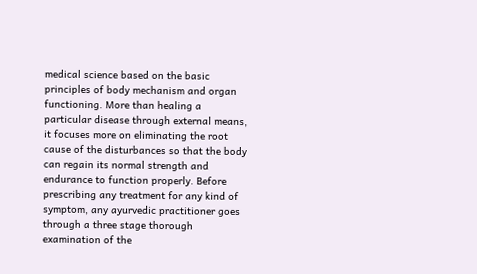medical science based on the basic principles of body mechanism and organ functioning. More than healing a particular disease through external means, it focuses more on eliminating the root cause of the disturbances so that the body can regain its normal strength and endurance to function properly. Before prescribing any treatment for any kind of symptom, any ayurvedic practitioner goes through a three stage thorough examination of the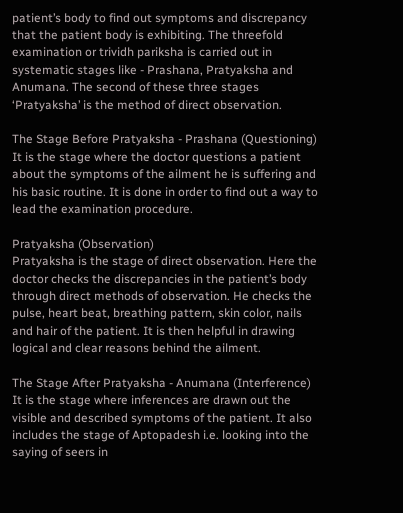patient’s body to find out symptoms and discrepancy that the patient body is exhibiting. The threefold examination or trividh pariksha is carried out in systematic stages like - Prashana, Pratyaksha and Anumana. The second of these three stages ‘Pratyaksha’ is the method of direct observation.

The Stage Before Pratyaksha - Prashana (Questioning)
It is the stage where the doctor questions a patient about the symptoms of the ailment he is suffering and his basic routine. It is done in order to find out a way to lead the examination procedure.

Pratyaksha (Observation)
Pratyaksha is the stage of direct observation. Here the doctor checks the discrepancies in the patient’s body through direct methods of observation. He checks the pulse, heart beat, breathing pattern, skin color, nails and hair of the patient. It is then helpful in drawing logical and clear reasons behind the ailment.

The Stage After Pratyaksha - Anumana (Interference)
It is the stage where inferences are drawn out the visible and described symptoms of the patient. It also includes the stage of Aptopadesh i.e. looking into the saying of seers in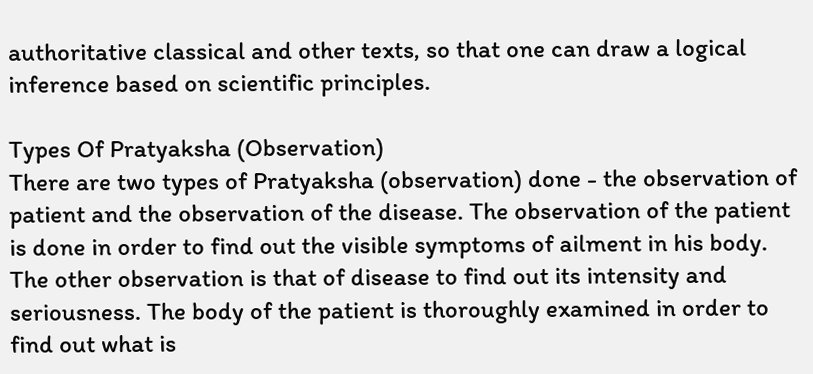authoritative classical and other texts, so that one can draw a logical inference based on scientific principles.

Types Of Pratyaksha (Observation)
There are two types of Pratyaksha (observation) done - the observation of patient and the observation of the disease. The observation of the patient is done in order to find out the visible symptoms of ailment in his body. The other observation is that of disease to find out its intensity and seriousness. The body of the patient is thoroughly examined in order to find out what is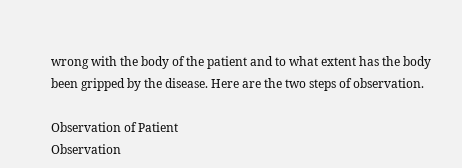wrong with the body of the patient and to what extent has the body been gripped by the disease. Here are the two steps of observation.

Observation of Patient
Observation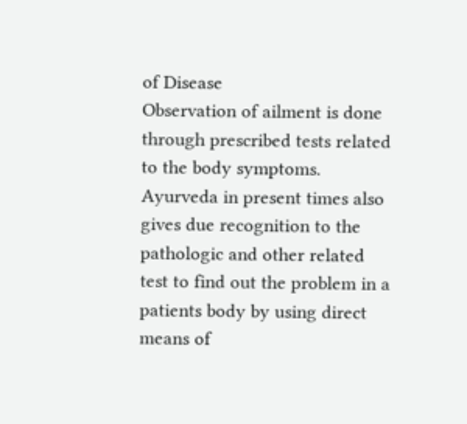of Disease
Observation of ailment is done through prescribed tests related to the body symptoms. Ayurveda in present times also gives due recognition to the pathologic and other related test to find out the problem in a patients body by using direct means of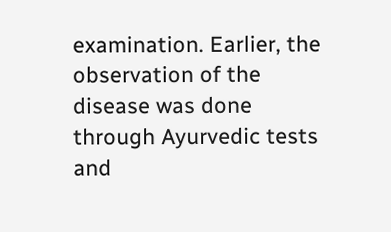examination. Earlier, the observation of the disease was done through Ayurvedic tests and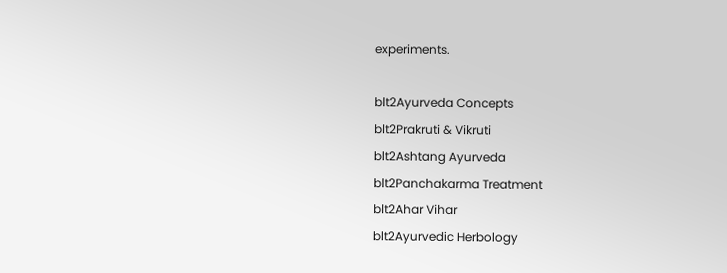experiments.

blt2Ayurveda Concepts
blt2Prakruti & Vikruti
blt2Ashtang Ayurveda
blt2Panchakarma Treatment
blt2Ahar Vihar
blt2Ayurvedic Herbology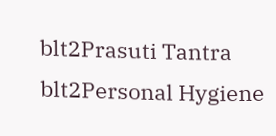blt2Prasuti Tantra
blt2Personal Hygiene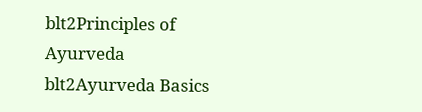blt2Principles of Ayurveda
blt2Ayurveda Basics